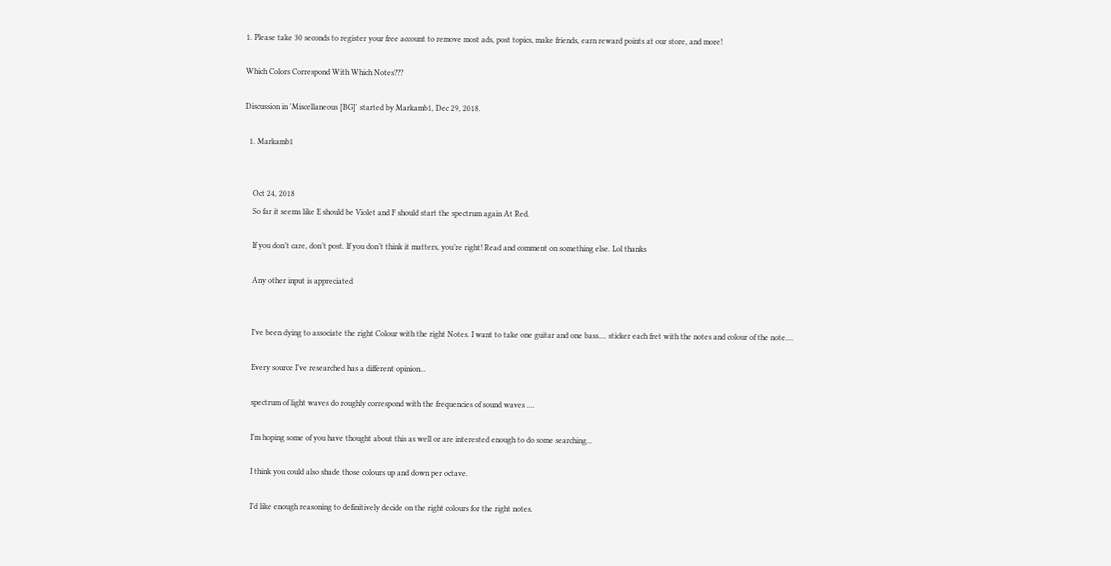1. Please take 30 seconds to register your free account to remove most ads, post topics, make friends, earn reward points at our store, and more!

Which Colors Correspond With Which Notes???

Discussion in 'Miscellaneous [BG]' started by Markamb1, Dec 29, 2018.

  1. Markamb1


    Oct 24, 2018
    So far it seems like E should be Violet and F should start the spectrum again At Red.

    If you don’t care, don’t post. If you don’t think it matters, you’re right! Read and comment on something else. Lol thanks

    Any other input is appreciated


    I’ve been dying to associate the right Colour with the right Notes. I want to take one guitar and one bass.... sticker each fret with the notes and colour of the note....

    Every source I’ve researched has a different opinion...

    spectrum of light waves do roughly correspond with the frequencies of sound waves ....

    I’m hoping some of you have thought about this as well or are interested enough to do some searching...

    I think you could also shade those colours up and down per octave.

    I’d like enough reasoning to definitively decide on the right colours for the right notes.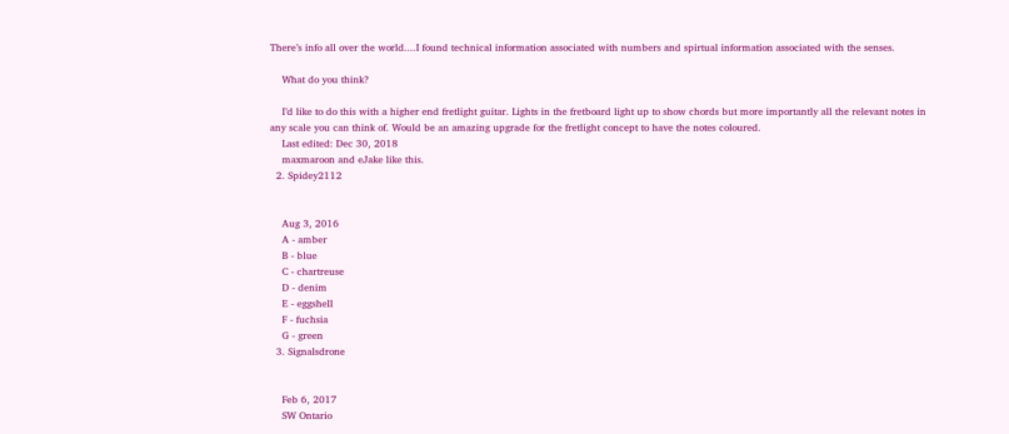There’s info all over the world....I found technical information associated with numbers and spirtual information associated with the senses.

    What do you think?

    I’d like to do this with a higher end fretlight guitar. Lights in the fretboard light up to show chords but more importantly all the relevant notes in any scale you can think of. Would be an amazing upgrade for the fretlight concept to have the notes coloured.
    Last edited: Dec 30, 2018
    maxmaroon and eJake like this.
  2. Spidey2112


    Aug 3, 2016
    A - amber
    B - blue
    C - chartreuse
    D - denim
    E - eggshell
    F - fuchsia
    G - green
  3. Signalsdrone


    Feb 6, 2017
    SW Ontario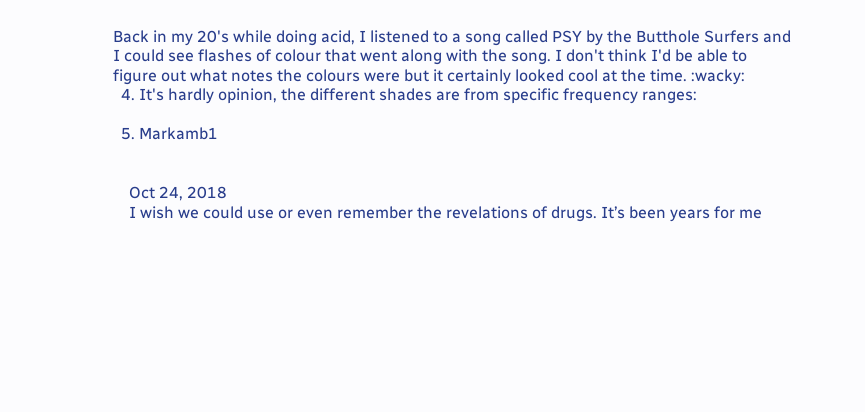Back in my 20's while doing acid, I listened to a song called PSY by the Butthole Surfers and I could see flashes of colour that went along with the song. I don't think I'd be able to figure out what notes the colours were but it certainly looked cool at the time. :wacky:
  4. It's hardly opinion, the different shades are from specific frequency ranges:

  5. Markamb1


    Oct 24, 2018
    I wish we could use or even remember the revelations of drugs. It’s been years for me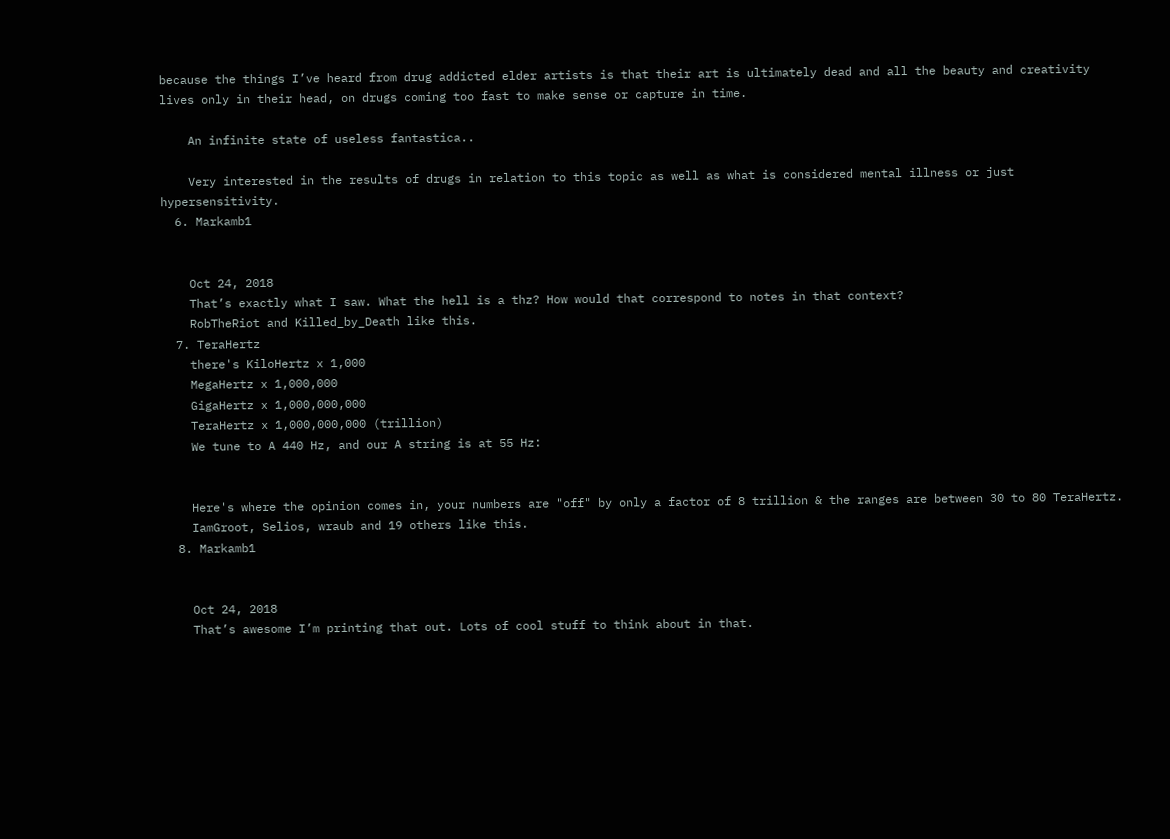because the things I’ve heard from drug addicted elder artists is that their art is ultimately dead and all the beauty and creativity lives only in their head, on drugs coming too fast to make sense or capture in time.

    An infinite state of useless fantastica..

    Very interested in the results of drugs in relation to this topic as well as what is considered mental illness or just hypersensitivity.
  6. Markamb1


    Oct 24, 2018
    That’s exactly what I saw. What the hell is a thz? How would that correspond to notes in that context?
    RobTheRiot and Killed_by_Death like this.
  7. TeraHertz
    there's KiloHertz x 1,000
    MegaHertz x 1,000,000
    GigaHertz x 1,000,000,000
    TeraHertz x 1,000,000,000 (trillion)
    We tune to A 440 Hz, and our A string is at 55 Hz:


    Here's where the opinion comes in, your numbers are "off" by only a factor of 8 trillion & the ranges are between 30 to 80 TeraHertz.
    IamGroot, Selios, wraub and 19 others like this.
  8. Markamb1


    Oct 24, 2018
    That’s awesome I’m printing that out. Lots of cool stuff to think about in that.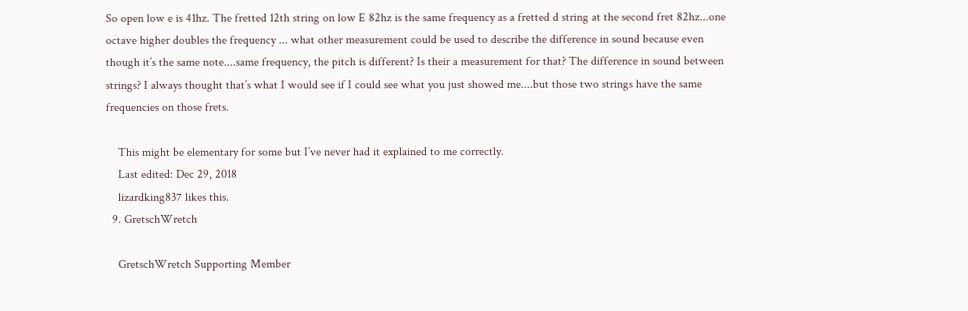So open low e is 41hz. The fretted 12th string on low E 82hz is the same frequency as a fretted d string at the second fret 82hz...one octave higher doubles the frequency ... what other measurement could be used to describe the difference in sound because even though it’s the same note....same frequency, the pitch is different? Is their a measurement for that? The difference in sound between strings? I always thought that’s what I would see if I could see what you just showed me....but those two strings have the same frequencies on those frets.

    This might be elementary for some but I’ve never had it explained to me correctly.
    Last edited: Dec 29, 2018
    lizardking837 likes this.
  9. GretschWretch

    GretschWretch Supporting Member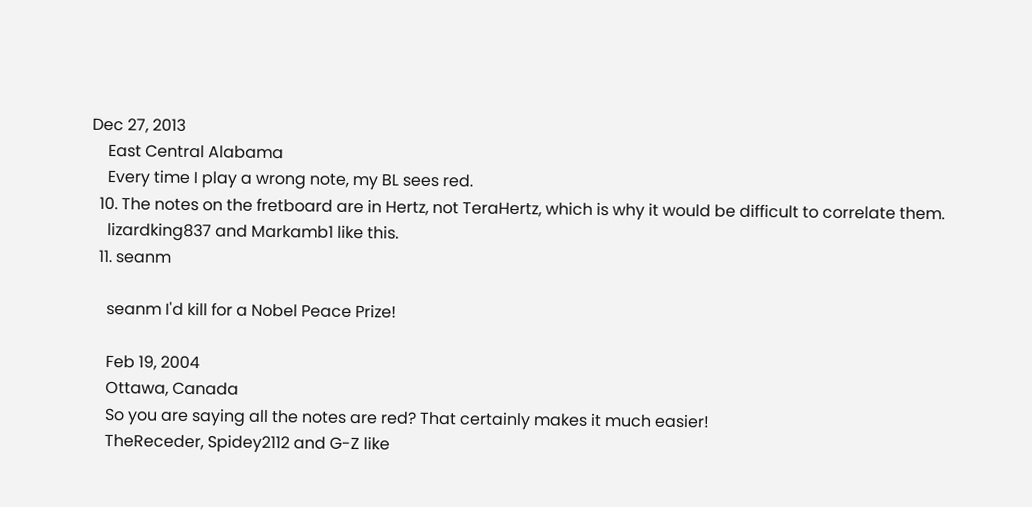Dec 27, 2013
    East Central Alabama
    Every time I play a wrong note, my BL sees red.
  10. The notes on the fretboard are in Hertz, not TeraHertz, which is why it would be difficult to correlate them.
    lizardking837 and Markamb1 like this.
  11. seanm

    seanm I'd kill for a Nobel Peace Prize!

    Feb 19, 2004
    Ottawa, Canada
    So you are saying all the notes are red? That certainly makes it much easier!
    TheReceder, Spidey2112 and G-Z like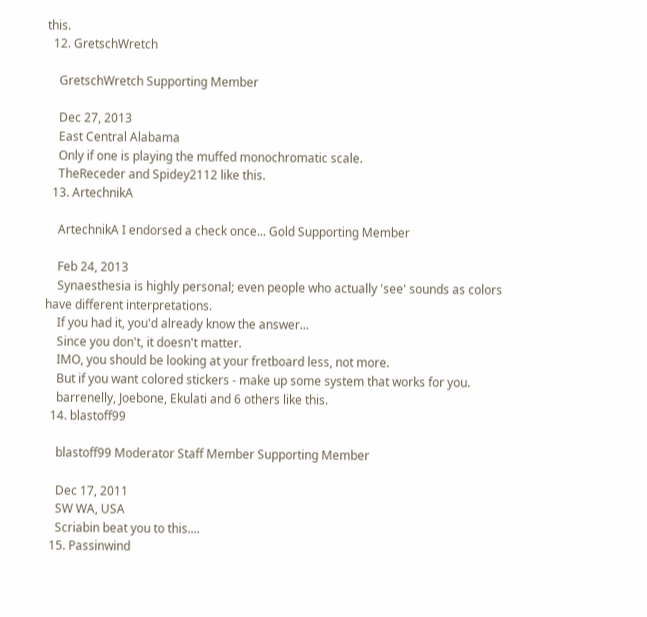this.
  12. GretschWretch

    GretschWretch Supporting Member

    Dec 27, 2013
    East Central Alabama
    Only if one is playing the muffed monochromatic scale.
    TheReceder and Spidey2112 like this.
  13. ArtechnikA

    ArtechnikA I endorsed a check once... Gold Supporting Member

    Feb 24, 2013
    Synaesthesia is highly personal; even people who actually 'see' sounds as colors have different interpretations.
    If you had it, you'd already know the answer...
    Since you don't, it doesn't matter.
    IMO, you should be looking at your fretboard less, not more.
    But if you want colored stickers - make up some system that works for you.
    barrenelly, Joebone, Ekulati and 6 others like this.
  14. blastoff99

    blastoff99 Moderator Staff Member Supporting Member

    Dec 17, 2011
    SW WA, USA
    Scriabin beat you to this....
  15. Passinwind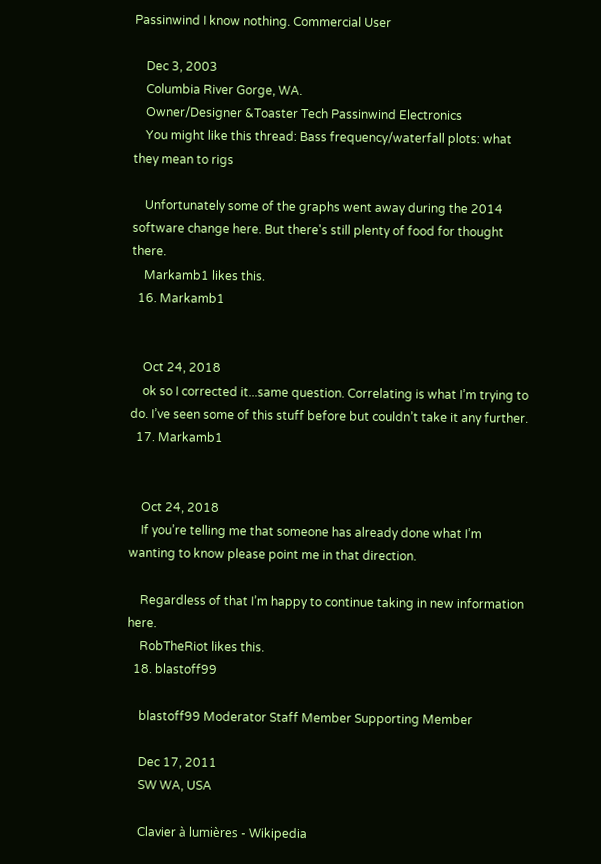Passinwind I know nothing. Commercial User

    Dec 3, 2003
    Columbia River Gorge, WA.
    Owner/Designer &Toaster Tech Passinwind Electronics
    You might like this thread: Bass frequency/waterfall plots: what they mean to rigs

    Unfortunately some of the graphs went away during the 2014 software change here. But there's still plenty of food for thought there.
    Markamb1 likes this.
  16. Markamb1


    Oct 24, 2018
    ok so I corrected it...same question. Correlating is what I’m trying to do. I’ve seen some of this stuff before but couldn’t take it any further.
  17. Markamb1


    Oct 24, 2018
    If you’re telling me that someone has already done what I’m wanting to know please point me in that direction.

    Regardless of that I’m happy to continue taking in new information here.
    RobTheRiot likes this.
  18. blastoff99

    blastoff99 Moderator Staff Member Supporting Member

    Dec 17, 2011
    SW WA, USA

    Clavier à lumières - Wikipedia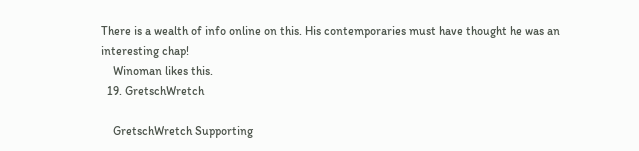There is a wealth of info online on this. His contemporaries must have thought he was an interesting chap!
    Winoman likes this.
  19. GretschWretch

    GretschWretch Supporting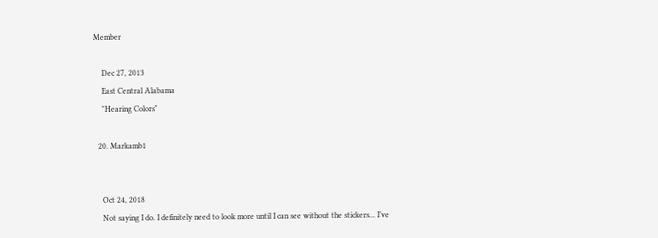Member

    Dec 27, 2013
    East Central Alabama
    "Hearing Colors"

  20. Markamb1


    Oct 24, 2018
    Not saying I do. I definitely need to look more until I can see without the stickers... I’ve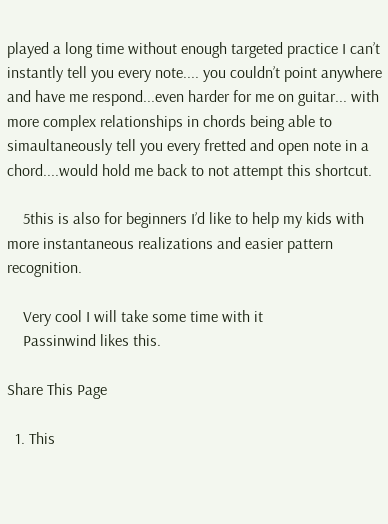played a long time without enough targeted practice I can’t instantly tell you every note.... you couldn’t point anywhere and have me respond...even harder for me on guitar... with more complex relationships in chords being able to simaultaneously tell you every fretted and open note in a chord....would hold me back to not attempt this shortcut.

    5this is also for beginners I’d like to help my kids with more instantaneous realizations and easier pattern recognition.

    Very cool I will take some time with it
    Passinwind likes this.

Share This Page

  1. This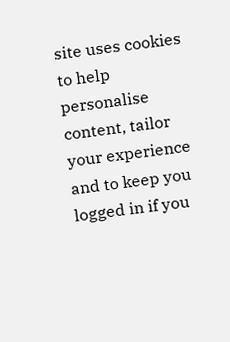site uses cookies to help personalise content, tailor your experience and to keep you logged in if you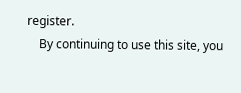register.
    By continuing to use this site, you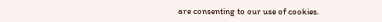are consenting to our use of cookies.